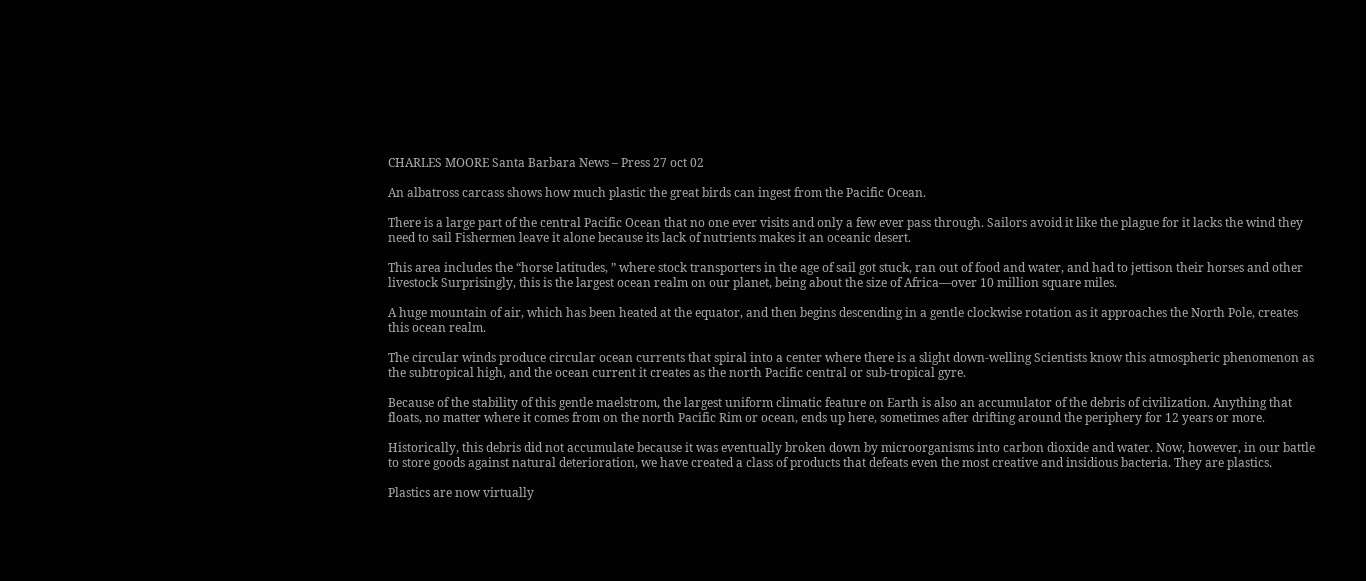CHARLES MOORE Santa Barbara News – Press 27 oct 02

An albatross carcass shows how much plastic the great birds can ingest from the Pacific Ocean.

There is a large part of the central Pacific Ocean that no one ever visits and only a few ever pass through. Sailors avoid it like the plague for it lacks the wind they need to sail Fishermen leave it alone because its lack of nutrients makes it an oceanic desert.

This area includes the “horse latitudes, ” where stock transporters in the age of sail got stuck, ran out of food and water, and had to jettison their horses and other livestock Surprisingly, this is the largest ocean realm on our planet, being about the size of Africa—over 10 million square miles.

A huge mountain of air, which has been heated at the equator, and then begins descending in a gentle clockwise rotation as it approaches the North Pole, creates this ocean realm.

The circular winds produce circular ocean currents that spiral into a center where there is a slight down-welling Scientists know this atmospheric phenomenon as the subtropical high, and the ocean current it creates as the north Pacific central or sub-tropical gyre.

Because of the stability of this gentle maelstrom, the largest uniform climatic feature on Earth is also an accumulator of the debris of civilization. Anything that floats, no matter where it comes from on the north Pacific Rim or ocean, ends up here, sometimes after drifting around the periphery for 12 years or more.

Historically, this debris did not accumulate because it was eventually broken down by microorganisms into carbon dioxide and water. Now, however, in our battle to store goods against natural deterioration, we have created a class of products that defeats even the most creative and insidious bacteria. They are plastics.

Plastics are now virtually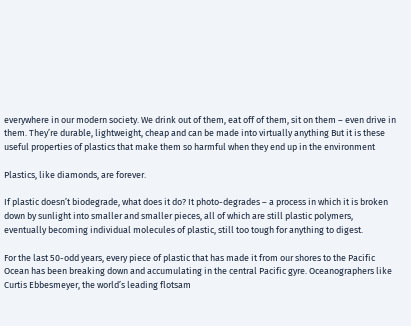everywhere in our modern society. We drink out of them, eat off of them, sit on them – even drive in them. They’re durable, lightweight, cheap and can be made into virtually anything But it is these useful properties of plastics that make them so harmful when they end up in the environment

Plastics, like diamonds, are forever.

If plastic doesn’t biodegrade, what does it do? It photo-degrades – a process in which it is broken down by sunlight into smaller and smaller pieces, all of which are still plastic polymers, eventually becoming individual molecules of plastic, still too tough for anything to digest.

For the last 50-odd years, every piece of plastic that has made it from our shores to the Pacific Ocean has been breaking down and accumulating in the central Pacific gyre. Oceanographers like Curtis Ebbesmeyer, the world’s leading flotsam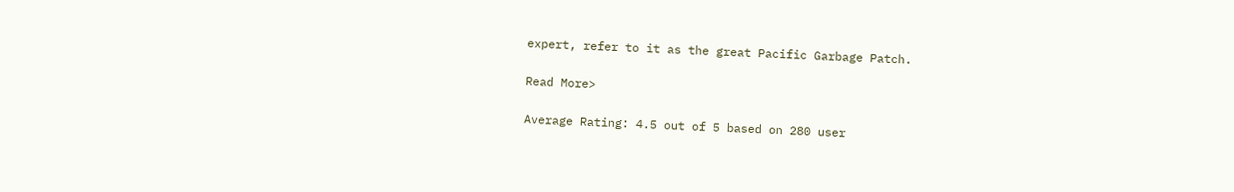expert, refer to it as the great Pacific Garbage Patch.

Read More>

Average Rating: 4.5 out of 5 based on 280 user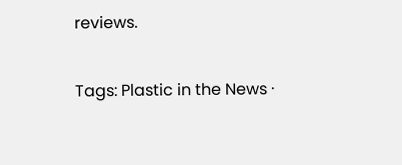reviews.

Tags: Plastic in the News ·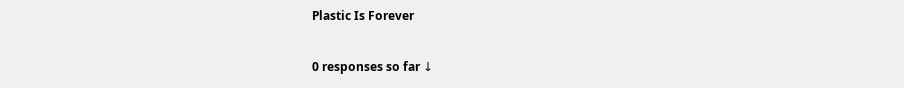Plastic Is Forever

0 responses so far ↓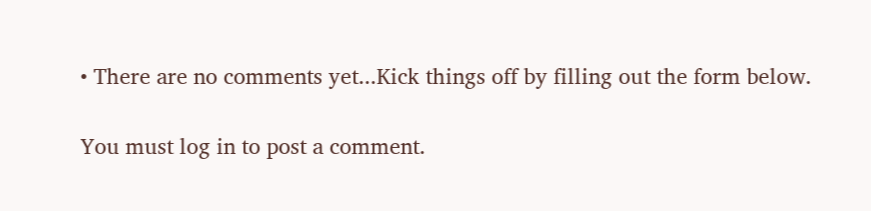• There are no comments yet...Kick things off by filling out the form below.

You must log in to post a comment.